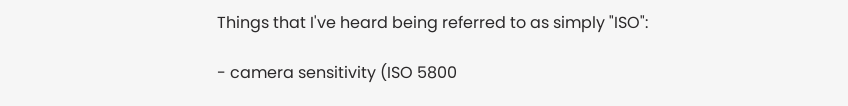Things that I've heard being referred to as simply "ISO":

- camera sensitivity (ISO 5800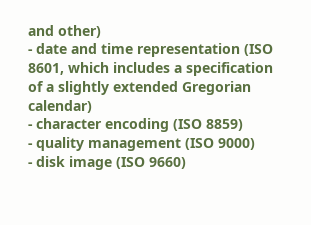and other)
- date and time representation (ISO 8601, which includes a specification of a slightly extended Gregorian calendar)
- character encoding (ISO 8859)
- quality management (ISO 9000)
- disk image (ISO 9660)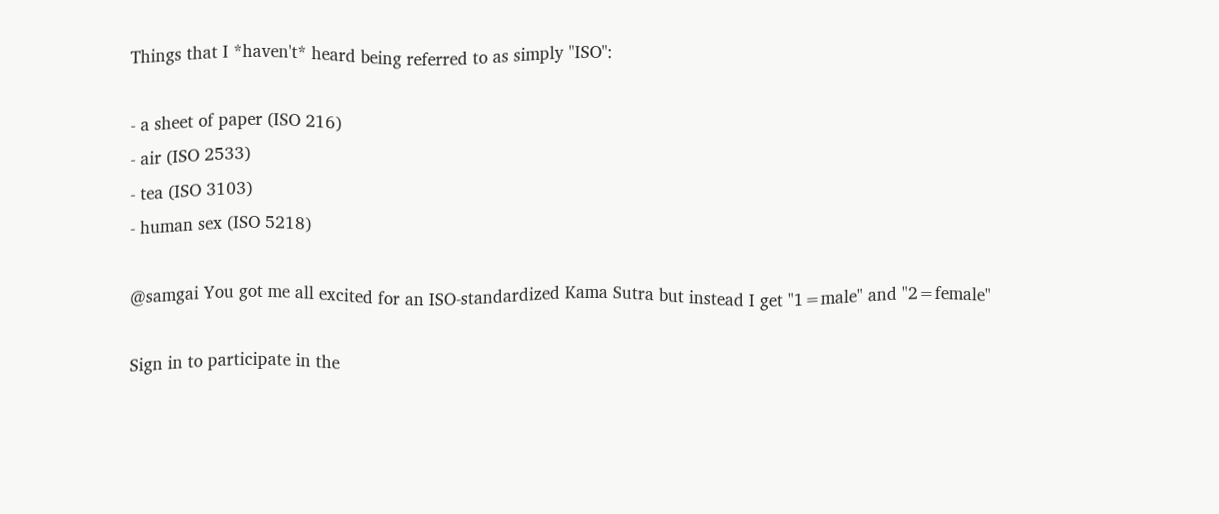Things that I *haven't* heard being referred to as simply "ISO":

- a sheet of paper (ISO 216)
- air (ISO 2533)
- tea (ISO 3103)
- human sex (ISO 5218)

@samgai You got me all excited for an ISO-standardized Kama Sutra but instead I get "1=male" and "2=female"

Sign in to participate in the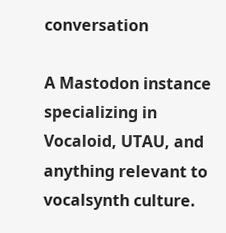conversation

A Mastodon instance specializing in Vocaloid, UTAU, and anything relevant to vocalsynth culture.